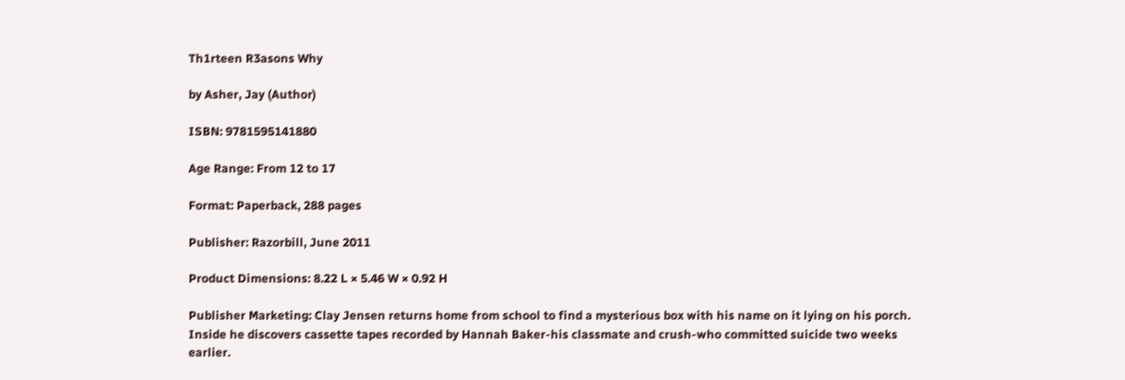Th1rteen R3asons Why

by Asher, Jay (Author)

ISBN: 9781595141880

Age Range: From 12 to 17

Format: Paperback, 288 pages

Publisher: Razorbill, June 2011

Product Dimensions: 8.22 L × 5.46 W × 0.92 H

Publisher Marketing: Clay Jensen returns home from school to find a mysterious box with his name on it lying on his porch. Inside he discovers cassette tapes recorded by Hannah Baker-his classmate and crush-who committed suicide two weeks earlier.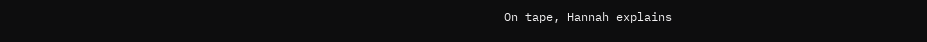On tape, Hannah explains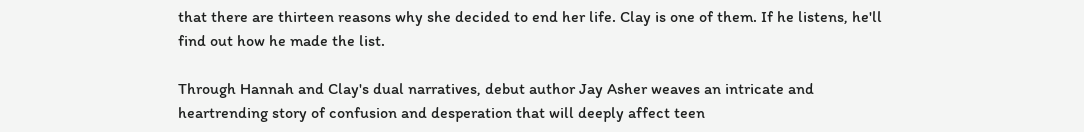that there are thirteen reasons why she decided to end her life. Clay is one of them. If he listens, he'll find out how he made the list.

Through Hannah and Clay's dual narratives, debut author Jay Asher weaves an intricate and heartrending story of confusion and desperation that will deeply affect teen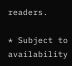readers.

* Subject to availability